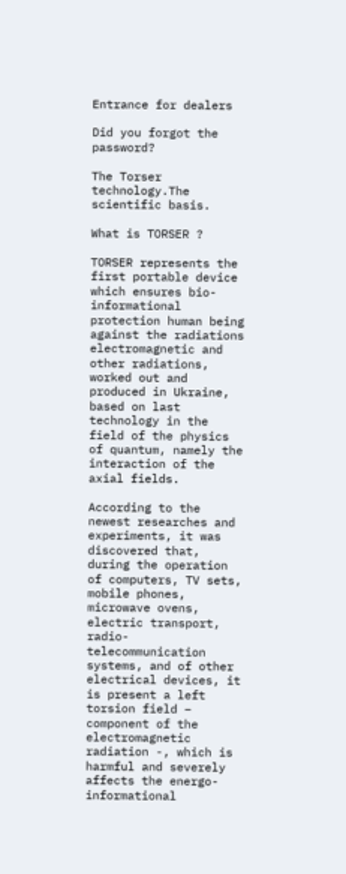Entrance for dealers

Did you forgot the password?

The Torser technology.The scientific basis.

What is TORSER ?

TORSER represents the first portable device which ensures bio-informational protection human being against the radiations electromagnetic and other radiations, worked out and produced in Ukraine, based on last technology in the field of the physics of quantum, namely the interaction of the axial fields.

According to the newest researches and experiments, it was discovered that, during the operation of computers, TV sets, mobile phones, microwave ovens, electric transport, radio-telecommunication systems, and of other electrical devices, it is present a left torsion field – component of the electromagnetic radiation -, which is harmful and severely affects the energo-informational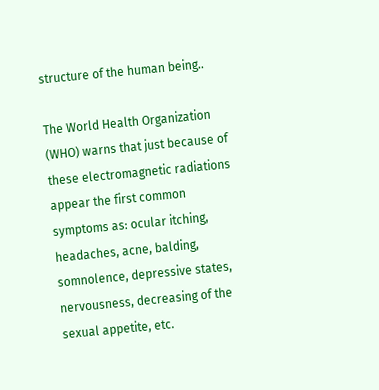structure of the human being..

The World Health Organization (WHO) warns that just because of these electromagnetic radiations appear the first common symptoms as: ocular itching, headaches, acne, balding, somnolence, depressive states, nervousness, decreasing of the sexual appetite, etc.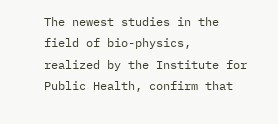The newest studies in the field of bio-physics, realized by the Institute for Public Health, confirm that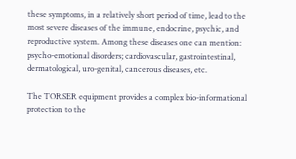these symptoms, in a relatively short period of time, lead to the most severe diseases of the immune, endocrine, psychic, and reproductive system. Among these diseases one can mention: psycho-emotional disorders; cardiovascular, gastrointestinal, dermatological, uro-genital, cancerous diseases, etc.

The TORSER equipment provides a complex bio-informational protection to the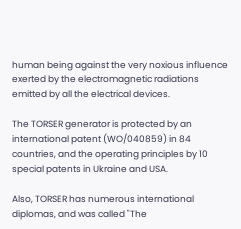human being against the very noxious influence exerted by the electromagnetic radiations emitted by all the electrical devices.

The TORSER generator is protected by an international patent (WO/040859) in 84 countries, and the operating principles by 10 special patents in Ukraine and USA.

Also, TORSER has numerous international diplomas, and was called "The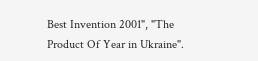Best Invention 2001", "The Product Of Year in Ukraine".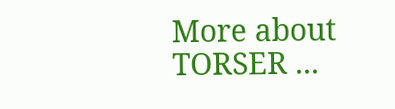More about TORSER ...